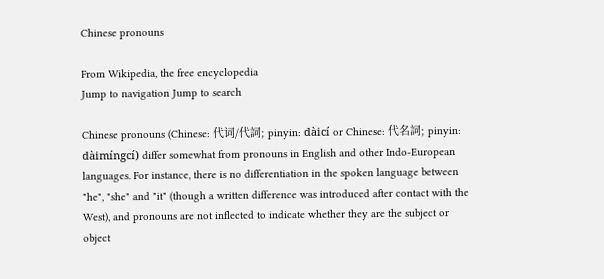Chinese pronouns

From Wikipedia, the free encyclopedia
Jump to navigation Jump to search

Chinese pronouns (Chinese: 代词/代詞; pinyin: dàicí or Chinese: 代名詞; pinyin: dàimíngcí) differ somewhat from pronouns in English and other Indo-European languages. For instance, there is no differentiation in the spoken language between "he", "she" and "it" (though a written difference was introduced after contact with the West), and pronouns are not inflected to indicate whether they are the subject or object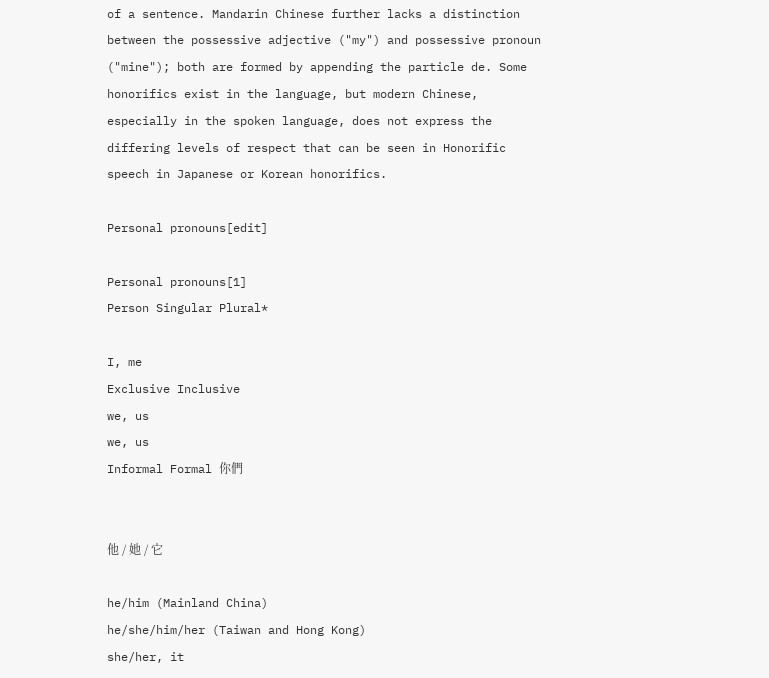of a sentence. Mandarin Chinese further lacks a distinction between the possessive adjective ("my") and possessive pronoun ("mine"); both are formed by appending the particle de. Some honorifics exist in the language, but modern Chinese, especially in the spoken language, does not express the differing levels of respect that can be seen in Honorific speech in Japanese or Korean honorifics.

Personal pronouns[edit]

Personal pronouns[1]
Person Singular Plural*

I, me
Exclusive Inclusive
we, us
we, us
Informal Formal 你們


他 / 她 / 它

he/him (Mainland China)
he/she/him/her (Taiwan and Hong Kong)
she/her, it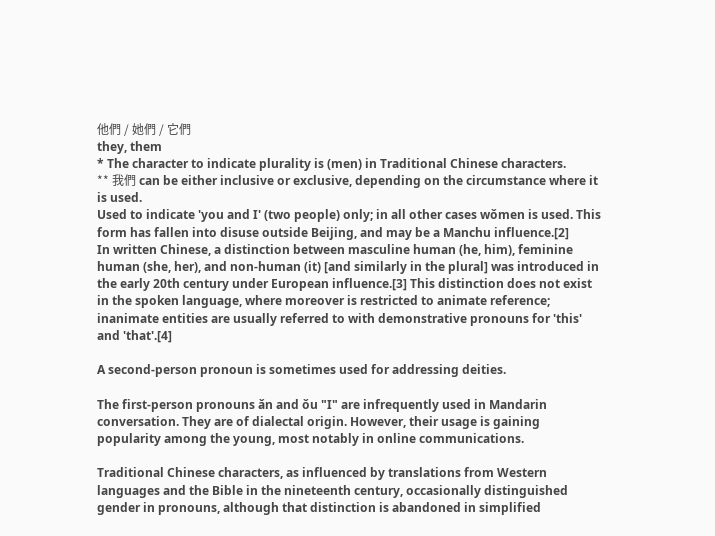他們 / 她們 / 它們
they, them
* The character to indicate plurality is (men) in Traditional Chinese characters.
** 我們 can be either inclusive or exclusive, depending on the circumstance where it is used.
Used to indicate 'you and I' (two people) only; in all other cases wǒmen is used. This form has fallen into disuse outside Beijing, and may be a Manchu influence.[2]
In written Chinese, a distinction between masculine human (he, him), feminine human (she, her), and non-human (it) [and similarly in the plural] was introduced in the early 20th century under European influence.[3] This distinction does not exist in the spoken language, where moreover is restricted to animate reference; inanimate entities are usually referred to with demonstrative pronouns for 'this' and 'that'.[4]

A second-person pronoun is sometimes used for addressing deities.

The first-person pronouns ǎn and ǒu "I" are infrequently used in Mandarin conversation. They are of dialectal origin. However, their usage is gaining popularity among the young, most notably in online communications.

Traditional Chinese characters, as influenced by translations from Western languages and the Bible in the nineteenth century, occasionally distinguished gender in pronouns, although that distinction is abandoned in simplified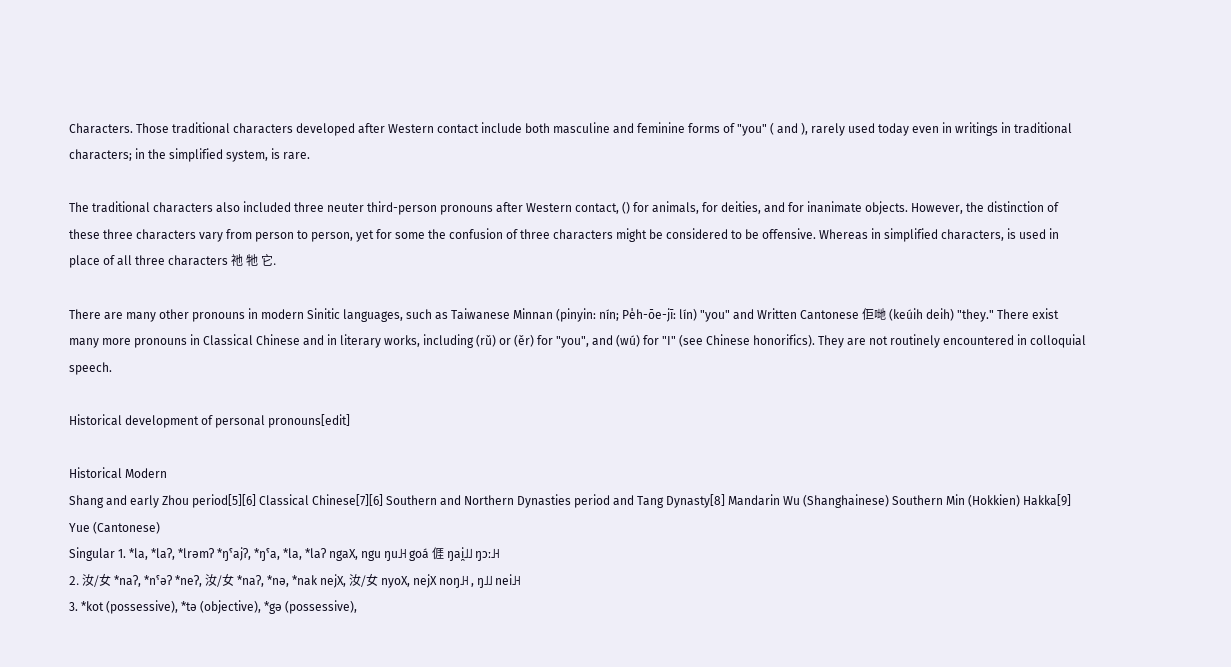Characters. Those traditional characters developed after Western contact include both masculine and feminine forms of "you" ( and ), rarely used today even in writings in traditional characters; in the simplified system, is rare.

The traditional characters also included three neuter third-person pronouns after Western contact, () for animals, for deities, and for inanimate objects. However, the distinction of these three characters vary from person to person, yet for some the confusion of three characters might be considered to be offensive. Whereas in simplified characters, is used in place of all three characters 祂 牠 它.

There are many other pronouns in modern Sinitic languages, such as Taiwanese Minnan (pinyin: nín; Pe̍h-ōe-jī: lín) "you" and Written Cantonese 佢哋 (keúih deih) "they." There exist many more pronouns in Classical Chinese and in literary works, including (rǔ) or (ěr) for "you", and (wú) for "I" (see Chinese honorifics). They are not routinely encountered in colloquial speech.

Historical development of personal pronouns[edit]

Historical Modern
Shang and early Zhou period[5][6] Classical Chinese[7][6] Southern and Northern Dynasties period and Tang Dynasty[8] Mandarin Wu (Shanghainese) Southern Min (Hokkien) Hakka[9] Yue (Cantonese)
Singular 1. *la, *laʔ, *lrəmʔ *ŋˤajʔ, *ŋˤa, *la, *laʔ ngaX, ngu ŋu˩˧ goá 𠊎 ŋai̯˩˩ ŋɔː˩˧
2. 汝/女 *naʔ, *nˤəʔ *neʔ, 汝/女 *naʔ, *nə, *nak nejX, 汝/女 nyoX, nejX noŋ˩˧ , ŋ˩˩ nei˩˧
3. *kot (possessive), *tə (objective), *gə (possessive),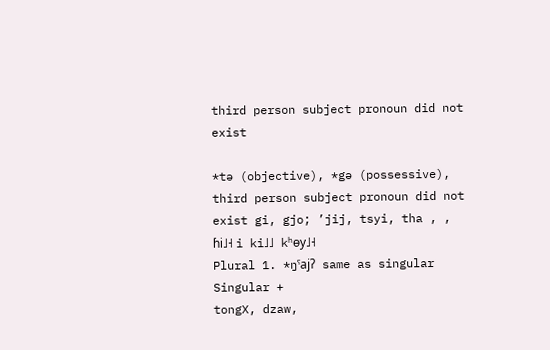third person subject pronoun did not exist

*tə (objective), *gə (possessive), third person subject pronoun did not exist gi, gjo; ’jij, tsyi, tha , , ɦi˩˧ i ki˩˩ kʰɵy˩˧
Plural 1. *ŋˤajʔ same as singular Singular +
tongX, dzaw,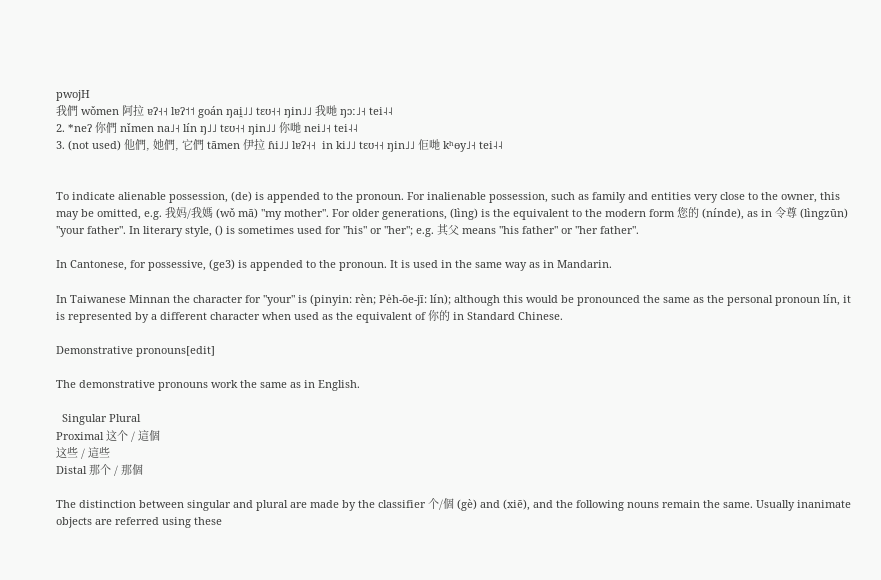pwojH
我們 wǒmen 阿拉 ɐʔ˧˧ lɐʔ˦˦ goán ŋai̯˩˩ tɛʊ˧˧ ŋin˩˩ 我哋 ŋɔː˩˧ tei˨˨
2. *neʔ 你們 nǐmen na˩˧ lín ŋ˩˩ tɛʊ˧˧ ŋin˩˩ 你哋 nei˩˧ tei˨˨
3. (not used) 他們, 她們, 它們 tāmen 伊拉 ɦi˩˩ lɐʔ˧˧  in ki˩˩ tɛʊ˧˧ ŋin˩˩ 佢哋 kʰɵy˩˧ tei˨˨


To indicate alienable possession, (de) is appended to the pronoun. For inalienable possession, such as family and entities very close to the owner, this may be omitted, e.g. 我妈/我媽 (wǒ mā) "my mother". For older generations, (lìng) is the equivalent to the modern form 您的 (nínde), as in 令尊 (lìngzūn) "your father". In literary style, () is sometimes used for "his" or "her"; e.g. 其父 means "his father" or "her father".

In Cantonese, for possessive, (ge3) is appended to the pronoun. It is used in the same way as in Mandarin.

In Taiwanese Minnan the character for "your" is (pinyin: rèn; Pe̍h-ōe-jī: lín); although this would be pronounced the same as the personal pronoun lín, it is represented by a different character when used as the equivalent of 你的 in Standard Chinese.

Demonstrative pronouns[edit]

The demonstrative pronouns work the same as in English.

  Singular Plural
Proximal 这个 / 這個
这些 / 這些
Distal 那个 / 那個

The distinction between singular and plural are made by the classifier 个/個 (gè) and (xiē), and the following nouns remain the same. Usually inanimate objects are referred using these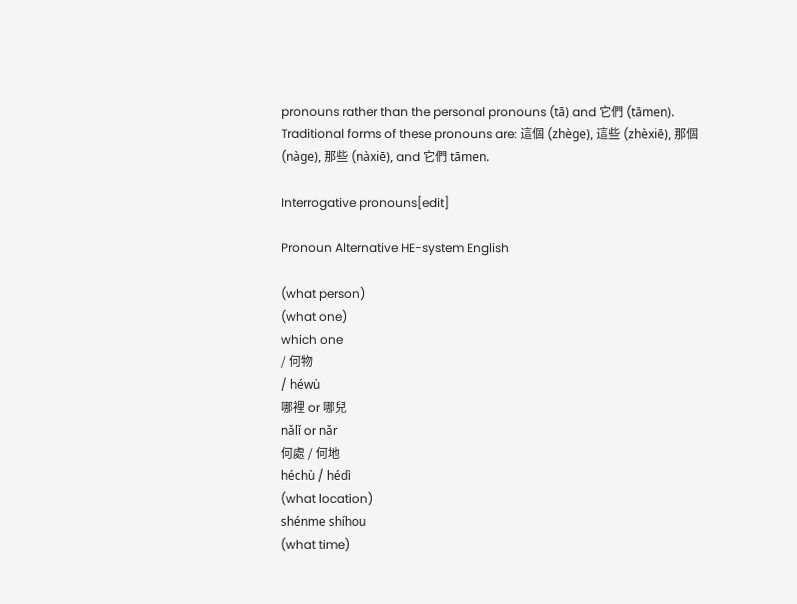pronouns rather than the personal pronouns (tā) and 它們 (tāmen). Traditional forms of these pronouns are: 這個 (zhège), 這些 (zhèxiē), 那個 (nàge), 那些 (nàxiē), and 它們 tāmen.

Interrogative pronouns[edit]

Pronoun Alternative HE-system English

(what person)
(what one)
which one
/ 何物
/ héwù
哪裡 or 哪兒
nǎlǐ or nǎr
何處 / 何地
héchù / hédì
(what location)
shénme shíhou
(what time)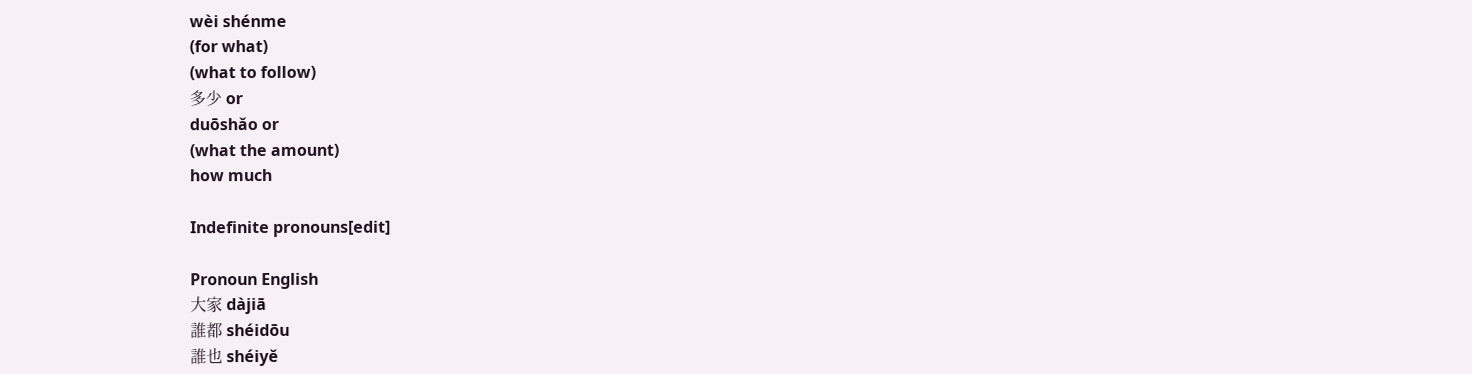wèi shénme
(for what)
(what to follow)
多少 or
duōshǎo or
(what the amount)
how much

Indefinite pronouns[edit]

Pronoun English
大家 dàjiā
誰都 shéidōu
誰也 shéiyě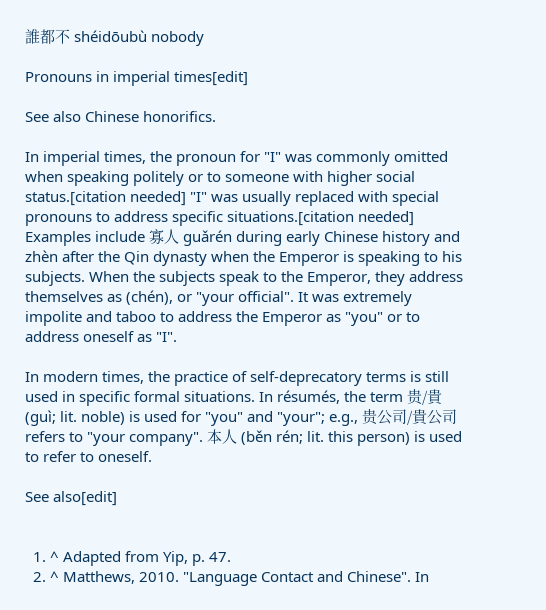誰都不 shéidōubù nobody

Pronouns in imperial times[edit]

See also Chinese honorifics.

In imperial times, the pronoun for "I" was commonly omitted when speaking politely or to someone with higher social status.[citation needed] "I" was usually replaced with special pronouns to address specific situations.[citation needed] Examples include 寡人 guǎrén during early Chinese history and zhèn after the Qin dynasty when the Emperor is speaking to his subjects. When the subjects speak to the Emperor, they address themselves as (chén), or "your official". It was extremely impolite and taboo to address the Emperor as "you" or to address oneself as "I".

In modern times, the practice of self-deprecatory terms is still used in specific formal situations. In résumés, the term 贵/貴 (guì; lit. noble) is used for "you" and "your"; e.g., 贵公司/貴公司 refers to "your company". 本人 (běn rén; lit. this person) is used to refer to oneself.

See also[edit]


  1. ^ Adapted from Yip, p. 47.
  2. ^ Matthews, 2010. "Language Contact and Chinese". In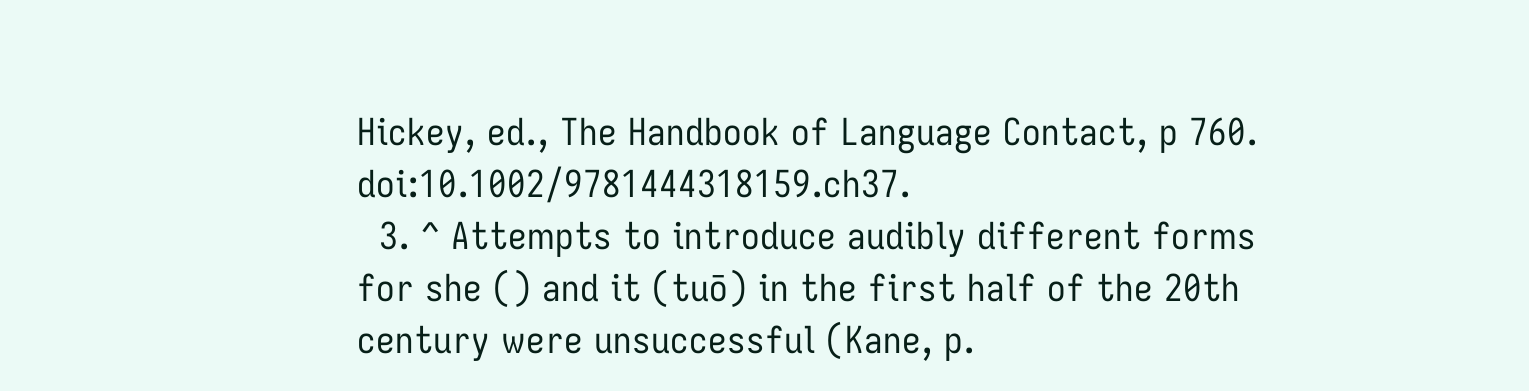Hickey, ed., The Handbook of Language Contact, p 760. doi:10.1002/9781444318159.ch37.
  3. ^ Attempts to introduce audibly different forms for she () and it (tuō) in the first half of the 20th century were unsuccessful (Kane, p.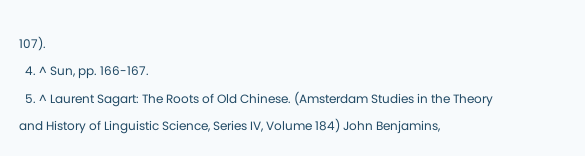107).
  4. ^ Sun, pp. 166-167.
  5. ^ Laurent Sagart: The Roots of Old Chinese. (Amsterdam Studies in the Theory and History of Linguistic Science, Series IV, Volume 184) John Benjamins,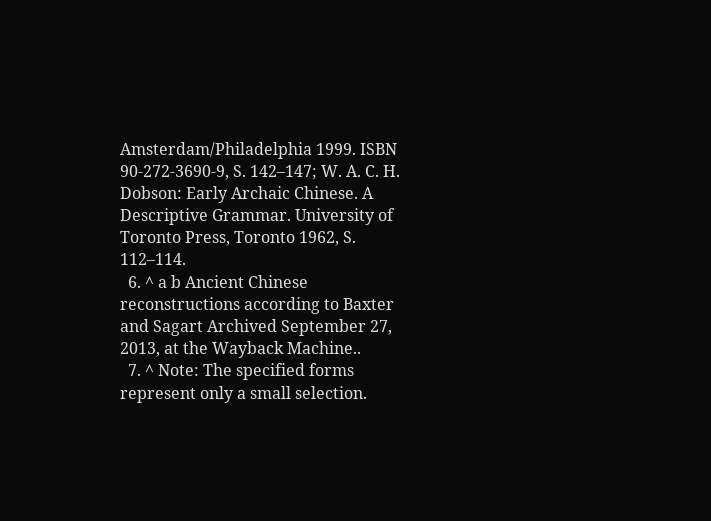Amsterdam/Philadelphia 1999. ISBN 90-272-3690-9, S. 142–147; W. A. C. H. Dobson: Early Archaic Chinese. A Descriptive Grammar. University of Toronto Press, Toronto 1962, S. 112–114.
  6. ^ a b Ancient Chinese reconstructions according to Baxter and Sagart Archived September 27, 2013, at the Wayback Machine..
  7. ^ Note: The specified forms represent only a small selection.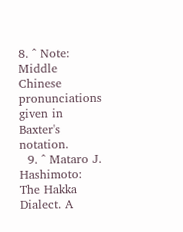8. ^ Note: Middle Chinese pronunciations given in Baxter's notation.
  9. ^ Mataro J. Hashimoto: The Hakka Dialect. A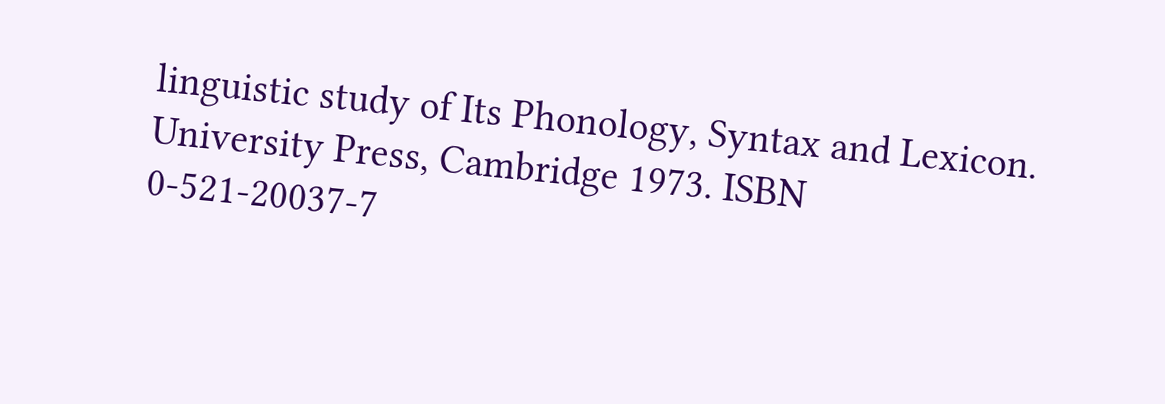linguistic study of Its Phonology, Syntax and Lexicon. University Press, Cambridge 1973. ISBN 0-521-20037-7